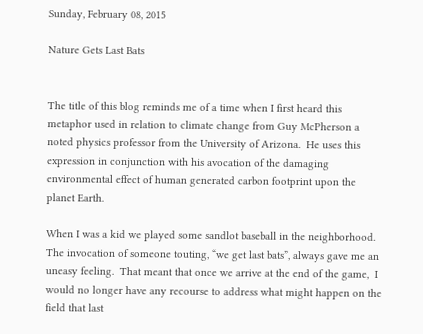Sunday, February 08, 2015

Nature Gets Last Bats


The title of this blog reminds me of a time when I first heard this metaphor used in relation to climate change from Guy McPherson a noted physics professor from the University of Arizona.  He uses this expression in conjunction with his avocation of the damaging environmental effect of human generated carbon footprint upon the planet Earth.

When I was a kid we played some sandlot baseball in the neighborhood. The invocation of someone touting, “we get last bats”, always gave me an uneasy feeling.  That meant that once we arrive at the end of the game,  I would no longer have any recourse to address what might happen on the field that last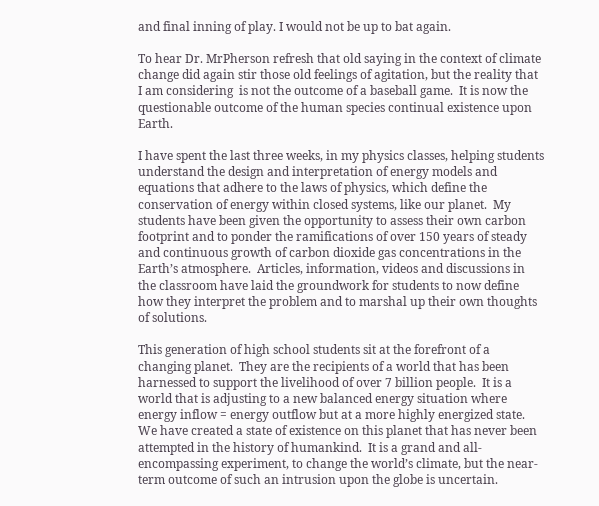and final inning of play. I would not be up to bat again.

To hear Dr. MrPherson refresh that old saying in the context of climate change did again stir those old feelings of agitation, but the reality that I am considering  is not the outcome of a baseball game.  It is now the questionable outcome of the human species continual existence upon Earth.

I have spent the last three weeks, in my physics classes, helping students understand the design and interpretation of energy models and equations that adhere to the laws of physics, which define the conservation of energy within closed systems, like our planet.  My students have been given the opportunity to assess their own carbon footprint and to ponder the ramifications of over 150 years of steady and continuous growth of carbon dioxide gas concentrations in the Earth’s atmosphere.  Articles, information, videos and discussions in the classroom have laid the groundwork for students to now define how they interpret the problem and to marshal up their own thoughts of solutions.

This generation of high school students sit at the forefront of a changing planet.  They are the recipients of a world that has been harnessed to support the livelihood of over 7 billion people.  It is a world that is adjusting to a new balanced energy situation where energy inflow = energy outflow but at a more highly energized state.  We have created a state of existence on this planet that has never been attempted in the history of humankind.  It is a grand and all-encompassing experiment, to change the world’s climate, but the near-term outcome of such an intrusion upon the globe is uncertain.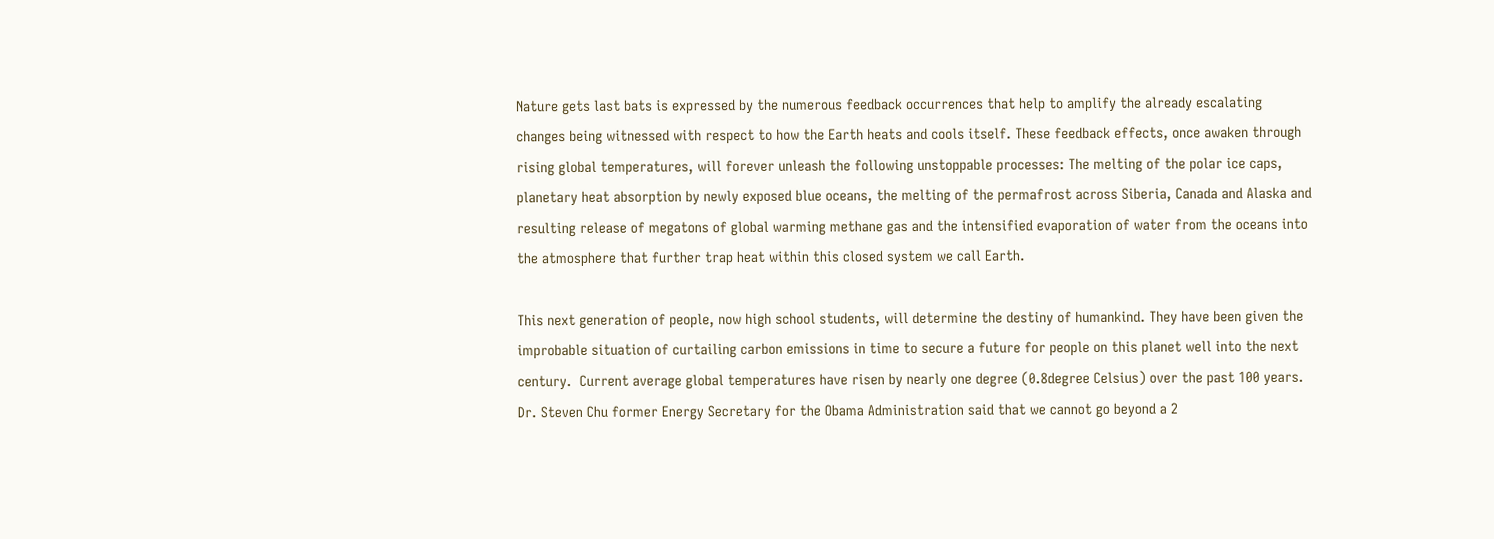Nature gets last bats is expressed by the numerous feedback occurrences that help to amplify the already escalating changes being witnessed with respect to how the Earth heats and cools itself. These feedback effects, once awaken through rising global temperatures, will forever unleash the following unstoppable processes: The melting of the polar ice caps, planetary heat absorption by newly exposed blue oceans, the melting of the permafrost across Siberia, Canada and Alaska and resulting release of megatons of global warming methane gas and the intensified evaporation of water from the oceans into the atmosphere that further trap heat within this closed system we call Earth.

This next generation of people, now high school students, will determine the destiny of humankind. They have been given the improbable situation of curtailing carbon emissions in time to secure a future for people on this planet well into the next century.  Current average global temperatures have risen by nearly one degree (0.8degree Celsius) over the past 100 years.  Dr. Steven Chu former Energy Secretary for the Obama Administration said that we cannot go beyond a 2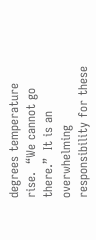degrees temperature rise.  “We cannot go there.”  It is an overwhelming responsibility for these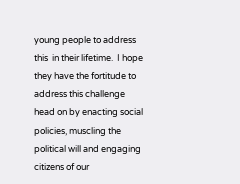young people to address this  in their lifetime.  I hope they have the fortitude to address this challenge head on by enacting social policies, muscling the political will and engaging citizens of our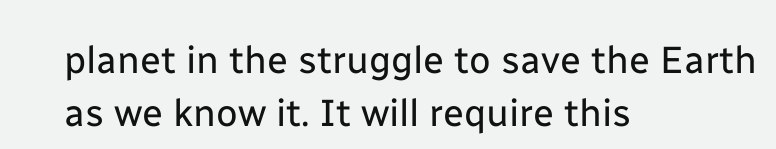planet in the struggle to save the Earth as we know it. It will require this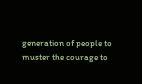generation of people to muster the courage to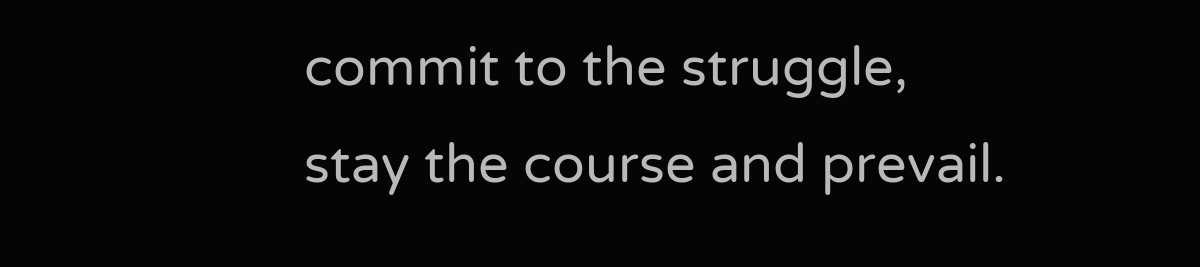commit to the struggle, stay the course and prevail.